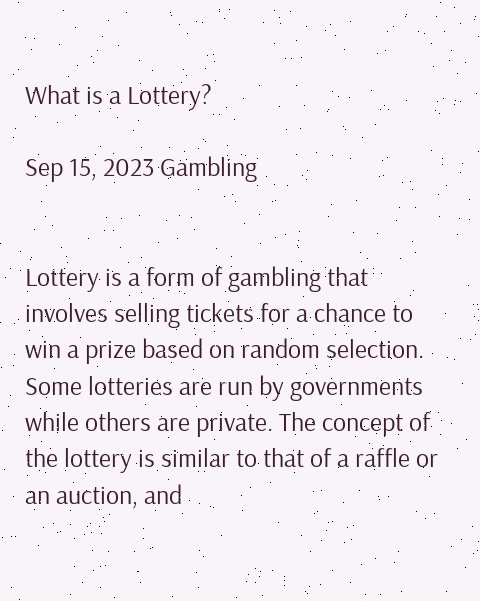What is a Lottery?

Sep 15, 2023 Gambling


Lottery is a form of gambling that involves selling tickets for a chance to win a prize based on random selection. Some lotteries are run by governments while others are private. The concept of the lottery is similar to that of a raffle or an auction, and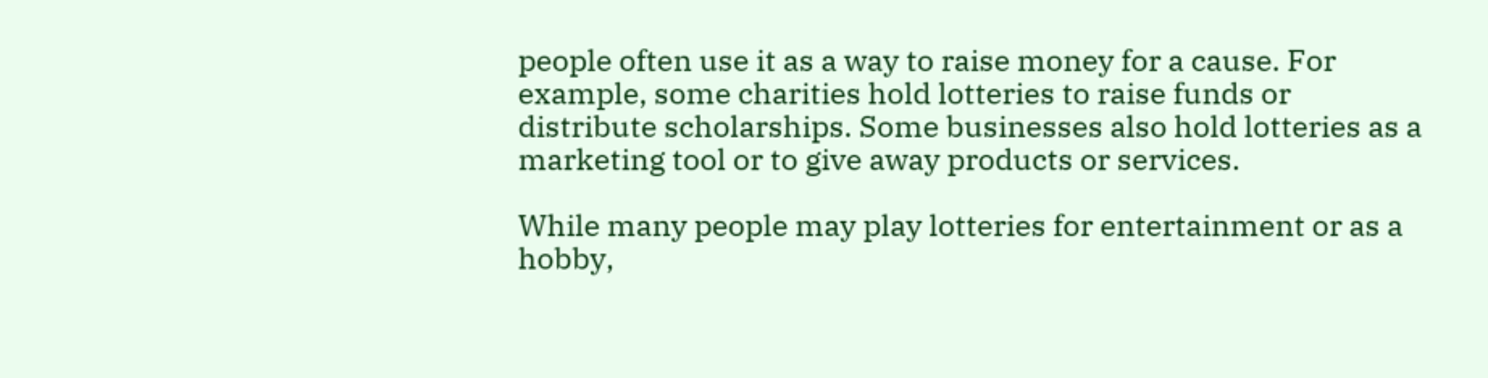people often use it as a way to raise money for a cause. For example, some charities hold lotteries to raise funds or distribute scholarships. Some businesses also hold lotteries as a marketing tool or to give away products or services.

While many people may play lotteries for entertainment or as a hobby,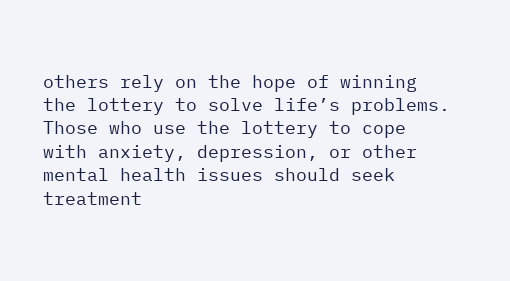others rely on the hope of winning the lottery to solve life’s problems. Those who use the lottery to cope with anxiety, depression, or other mental health issues should seek treatment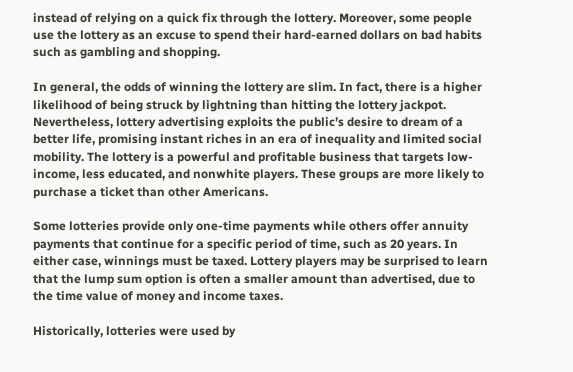instead of relying on a quick fix through the lottery. Moreover, some people use the lottery as an excuse to spend their hard-earned dollars on bad habits such as gambling and shopping.

In general, the odds of winning the lottery are slim. In fact, there is a higher likelihood of being struck by lightning than hitting the lottery jackpot. Nevertheless, lottery advertising exploits the public’s desire to dream of a better life, promising instant riches in an era of inequality and limited social mobility. The lottery is a powerful and profitable business that targets low-income, less educated, and nonwhite players. These groups are more likely to purchase a ticket than other Americans.

Some lotteries provide only one-time payments while others offer annuity payments that continue for a specific period of time, such as 20 years. In either case, winnings must be taxed. Lottery players may be surprised to learn that the lump sum option is often a smaller amount than advertised, due to the time value of money and income taxes.

Historically, lotteries were used by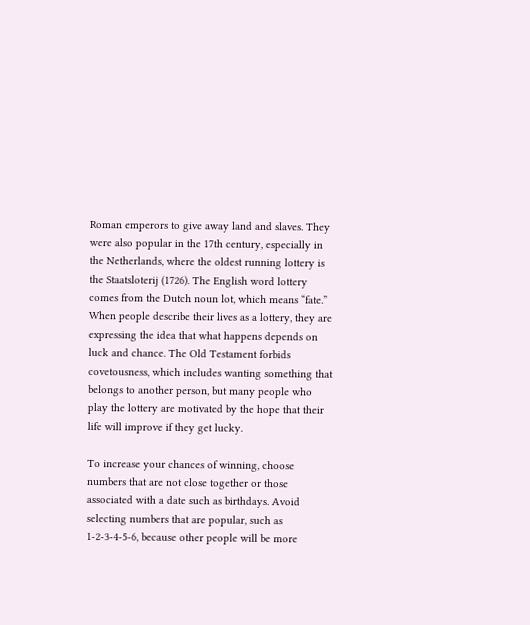Roman emperors to give away land and slaves. They were also popular in the 17th century, especially in the Netherlands, where the oldest running lottery is the Staatsloterij (1726). The English word lottery comes from the Dutch noun lot, which means “fate.” When people describe their lives as a lottery, they are expressing the idea that what happens depends on luck and chance. The Old Testament forbids covetousness, which includes wanting something that belongs to another person, but many people who play the lottery are motivated by the hope that their life will improve if they get lucky.

To increase your chances of winning, choose numbers that are not close together or those associated with a date such as birthdays. Avoid selecting numbers that are popular, such as 1-2-3-4-5-6, because other people will be more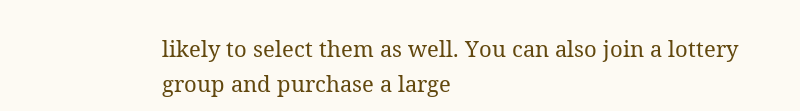likely to select them as well. You can also join a lottery group and purchase a large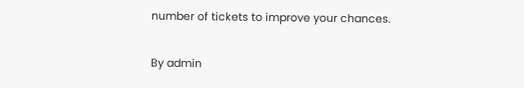number of tickets to improve your chances.

By admin